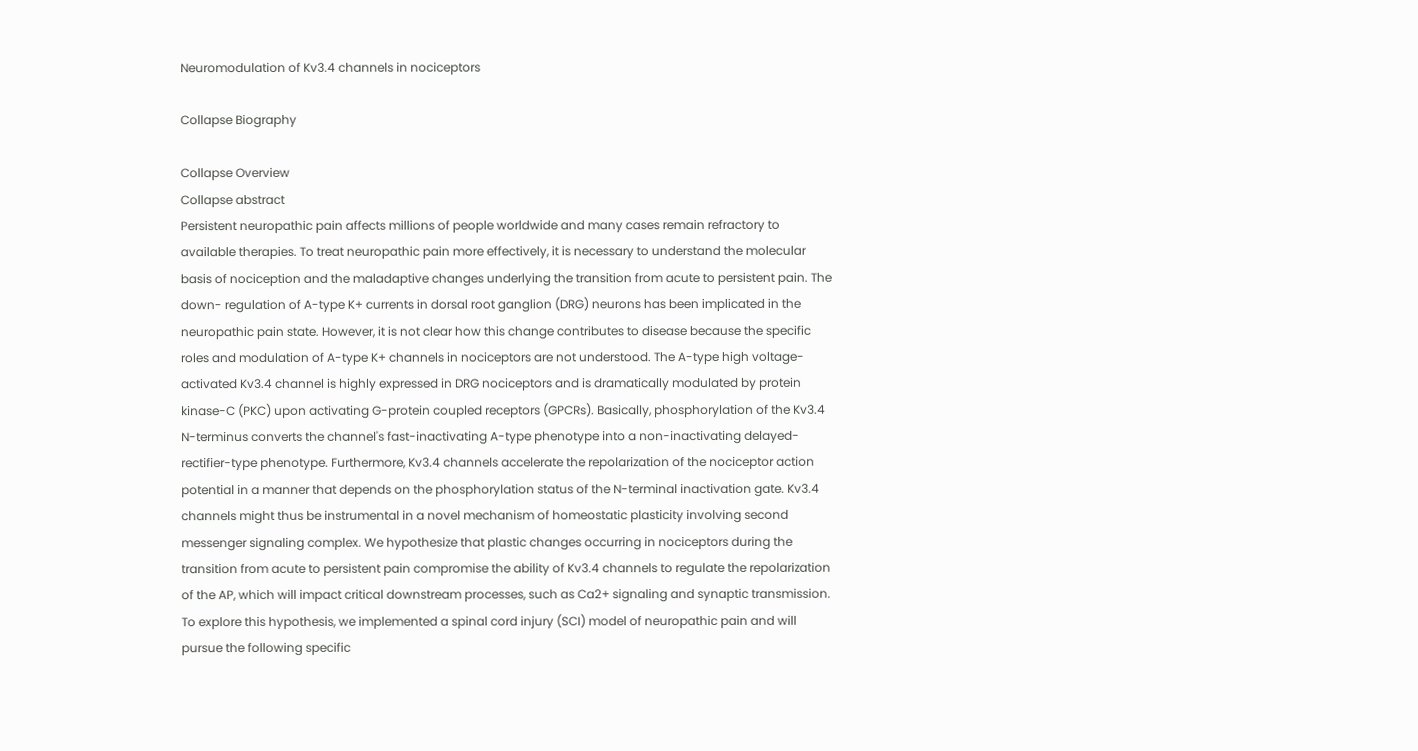Neuromodulation of Kv3.4 channels in nociceptors

Collapse Biography

Collapse Overview
Collapse abstract
Persistent neuropathic pain affects millions of people worldwide and many cases remain refractory to available therapies. To treat neuropathic pain more effectively, it is necessary to understand the molecular basis of nociception and the maladaptive changes underlying the transition from acute to persistent pain. The down- regulation of A-type K+ currents in dorsal root ganglion (DRG) neurons has been implicated in the neuropathic pain state. However, it is not clear how this change contributes to disease because the specific roles and modulation of A-type K+ channels in nociceptors are not understood. The A-type high voltage-activated Kv3.4 channel is highly expressed in DRG nociceptors and is dramatically modulated by protein kinase-C (PKC) upon activating G-protein coupled receptors (GPCRs). Basically, phosphorylation of the Kv3.4 N-terminus converts the channel's fast-inactivating A-type phenotype into a non-inactivating delayed-rectifier-type phenotype. Furthermore, Kv3.4 channels accelerate the repolarization of the nociceptor action potential in a manner that depends on the phosphorylation status of the N-terminal inactivation gate. Kv3.4 channels might thus be instrumental in a novel mechanism of homeostatic plasticity involving second messenger signaling complex. We hypothesize that plastic changes occurring in nociceptors during the transition from acute to persistent pain compromise the ability of Kv3.4 channels to regulate the repolarization of the AP, which will impact critical downstream processes, such as Ca2+ signaling and synaptic transmission. To explore this hypothesis, we implemented a spinal cord injury (SCI) model of neuropathic pain and will pursue the following specific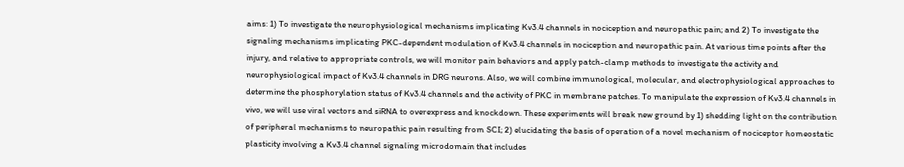aims: 1) To investigate the neurophysiological mechanisms implicating Kv3.4 channels in nociception and neuropathic pain; and 2) To investigate the signaling mechanisms implicating PKC-dependent modulation of Kv3.4 channels in nociception and neuropathic pain. At various time points after the injury, and relative to appropriate controls, we will monitor pain behaviors and apply patch-clamp methods to investigate the activity and neurophysiological impact of Kv3.4 channels in DRG neurons. Also, we will combine immunological, molecular, and electrophysiological approaches to determine the phosphorylation status of Kv3.4 channels and the activity of PKC in membrane patches. To manipulate the expression of Kv3.4 channels in vivo, we will use viral vectors and siRNA to overexpress and knockdown. These experiments will break new ground by 1) shedding light on the contribution of peripheral mechanisms to neuropathic pain resulting from SCI; 2) elucidating the basis of operation of a novel mechanism of nociceptor homeostatic plasticity involving a Kv3.4 channel signaling microdomain that includes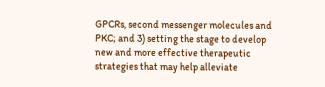GPCRs, second messenger molecules and PKC; and 3) setting the stage to develop new and more effective therapeutic strategies that may help alleviate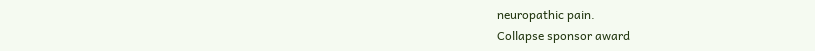neuropathic pain.
Collapse sponsor award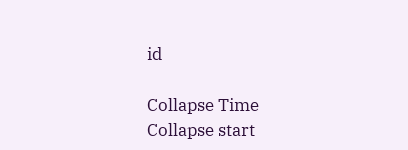id

Collapse Time
Collapse start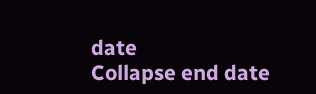date
Collapse end date